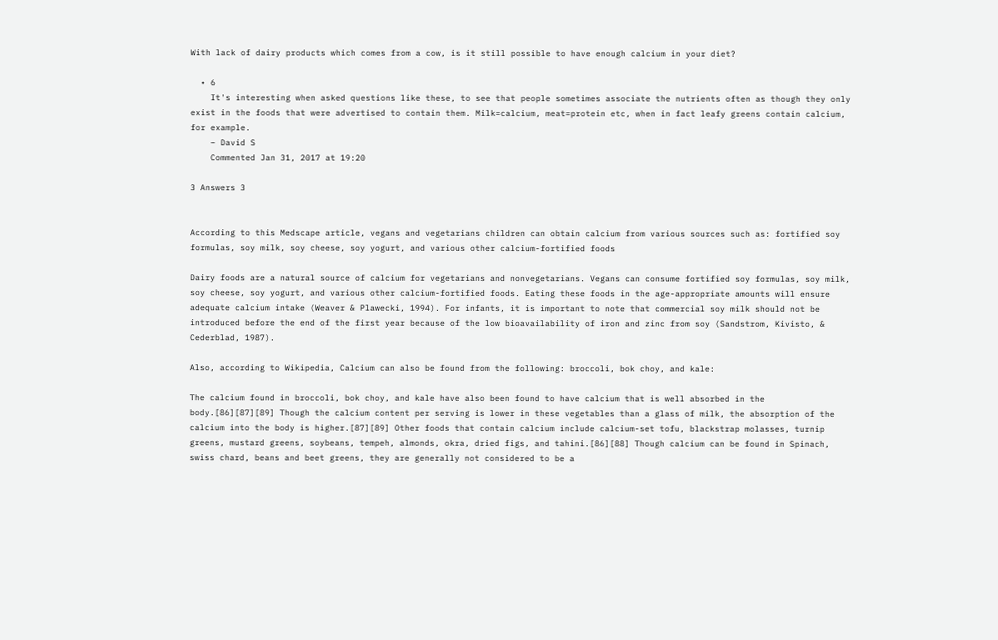With lack of dairy products which comes from a cow, is it still possible to have enough calcium in your diet?

  • 6
    It's interesting when asked questions like these, to see that people sometimes associate the nutrients often as though they only exist in the foods that were advertised to contain them. Milk=calcium, meat=protein etc, when in fact leafy greens contain calcium, for example.
    – David S
    Commented Jan 31, 2017 at 19:20

3 Answers 3


According to this Medscape article, vegans and vegetarians children can obtain calcium from various sources such as: fortified soy formulas, soy milk, soy cheese, soy yogurt, and various other calcium-fortified foods

Dairy foods are a natural source of calcium for vegetarians and nonvegetarians. Vegans can consume fortified soy formulas, soy milk, soy cheese, soy yogurt, and various other calcium-fortified foods. Eating these foods in the age-appropriate amounts will ensure adequate calcium intake (Weaver & Plawecki, 1994). For infants, it is important to note that commercial soy milk should not be introduced before the end of the first year because of the low bioavailability of iron and zinc from soy (Sandstrom, Kivisto, & Cederblad, 1987).

Also, according to Wikipedia, Calcium can also be found from the following: broccoli, bok choy, and kale:

The calcium found in broccoli, bok choy, and kale have also been found to have calcium that is well absorbed in the body.[86][87][89] Though the calcium content per serving is lower in these vegetables than a glass of milk, the absorption of the calcium into the body is higher.[87][89] Other foods that contain calcium include calcium-set tofu, blackstrap molasses, turnip greens, mustard greens, soybeans, tempeh, almonds, okra, dried figs, and tahini.[86][88] Though calcium can be found in Spinach, swiss chard, beans and beet greens, they are generally not considered to be a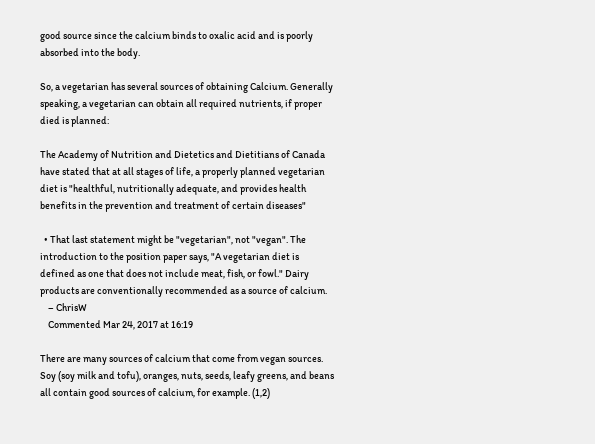good source since the calcium binds to oxalic acid and is poorly absorbed into the body.

So, a vegetarian has several sources of obtaining Calcium. Generally speaking, a vegetarian can obtain all required nutrients, if proper died is planned:

The Academy of Nutrition and Dietetics and Dietitians of Canada have stated that at all stages of life, a properly planned vegetarian diet is "healthful, nutritionally adequate, and provides health benefits in the prevention and treatment of certain diseases"

  • That last statement might be "vegetarian", not "vegan". The introduction to the position paper says, "A vegetarian diet is defined as one that does not include meat, fish, or fowl." Dairy products are conventionally recommended as a source of calcium.
    – ChrisW
    Commented Mar 24, 2017 at 16:19

There are many sources of calcium that come from vegan sources. Soy (soy milk and tofu), oranges, nuts, seeds, leafy greens, and beans all contain good sources of calcium, for example. (1,2)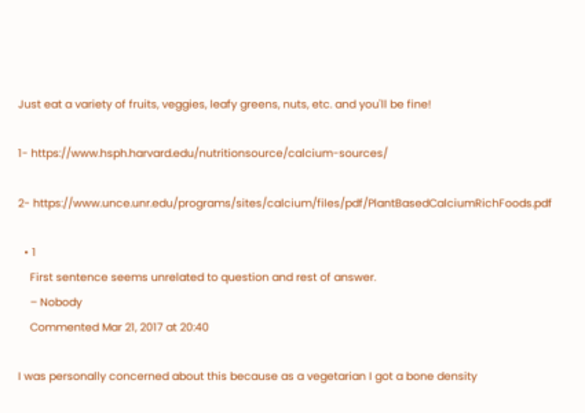Just eat a variety of fruits, veggies, leafy greens, nuts, etc. and you'll be fine!

1- https://www.hsph.harvard.edu/nutritionsource/calcium-sources/

2- https://www.unce.unr.edu/programs/sites/calcium/files/pdf/PlantBasedCalciumRichFoods.pdf

  • 1
    First sentence seems unrelated to question and rest of answer.
    – Nobody
    Commented Mar 21, 2017 at 20:40

I was personally concerned about this because as a vegetarian I got a bone density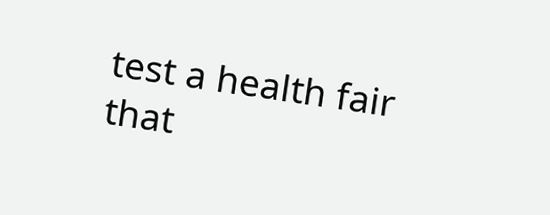test a health fair that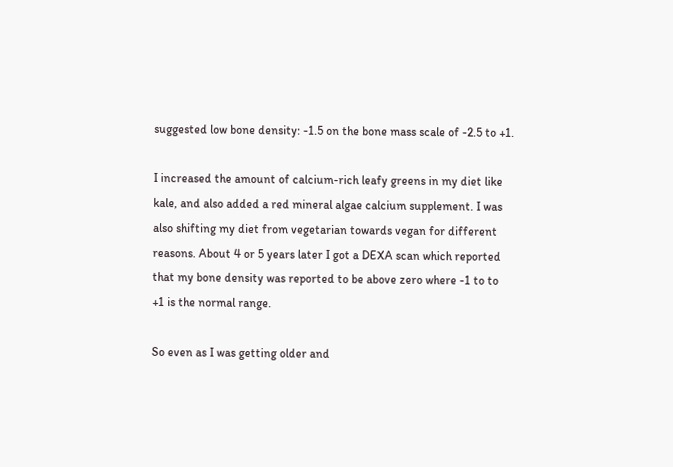suggested low bone density: -1.5 on the bone mass scale of -2.5 to +1.

I increased the amount of calcium-rich leafy greens in my diet like kale, and also added a red mineral algae calcium supplement. I was also shifting my diet from vegetarian towards vegan for different reasons. About 4 or 5 years later I got a DEXA scan which reported that my bone density was reported to be above zero where -1 to to +1 is the normal range.

So even as I was getting older and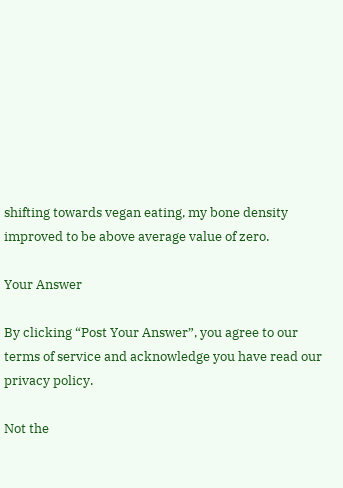shifting towards vegan eating, my bone density improved to be above average value of zero.

Your Answer

By clicking “Post Your Answer”, you agree to our terms of service and acknowledge you have read our privacy policy.

Not the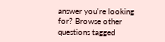answer you're looking for? Browse other questions tagged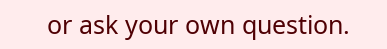or ask your own question.